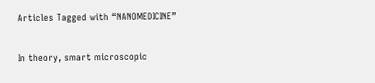Articles Tagged with “NANOMEDICINE”

In theory, smart microscopic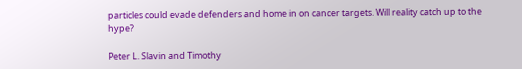particles could evade defenders and home in on cancer targets. Will reality catch up to the hype?

Peter L. Slavin and Timothy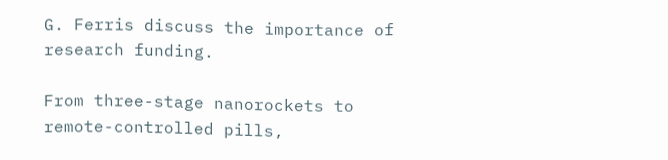G. Ferris discuss the importance of research funding.

From three-stage nanorockets to remote-controlled pills,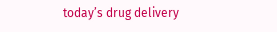today’s drug delivery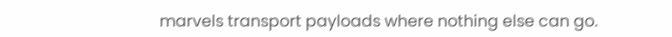marvels transport payloads where nothing else can go.